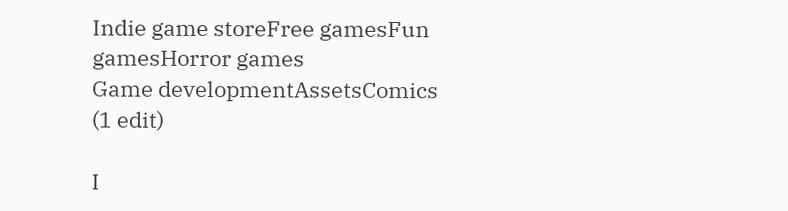Indie game storeFree gamesFun gamesHorror games
Game developmentAssetsComics
(1 edit)

I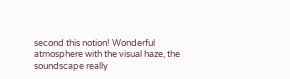second this notion! Wonderful atmosphere with the visual haze, the soundscape really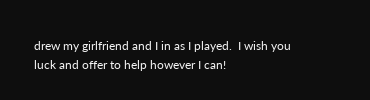drew my girlfriend and I in as I played.  I wish you luck and offer to help however I can!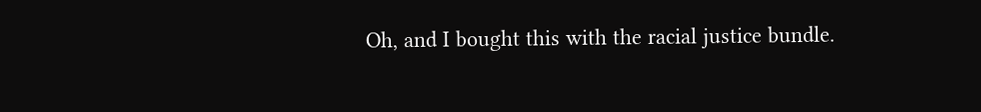Oh, and I bought this with the racial justice bundle.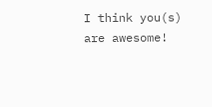I think you(s) are awesome!